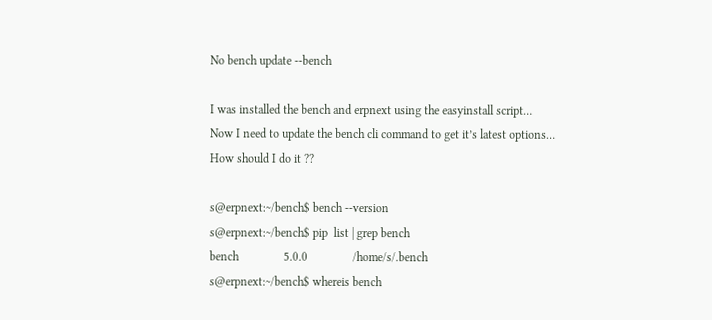No bench update --bench

I was installed the bench and erpnext using the easyinstall script…
Now I need to update the bench cli command to get it’s latest options…
How should I do it ??

s@erpnext:~/bench$ bench --version
s@erpnext:~/bench$ pip  list | grep bench
bench               5.0.0               /home/s/.bench
s@erpnext:~/bench$ whereis bench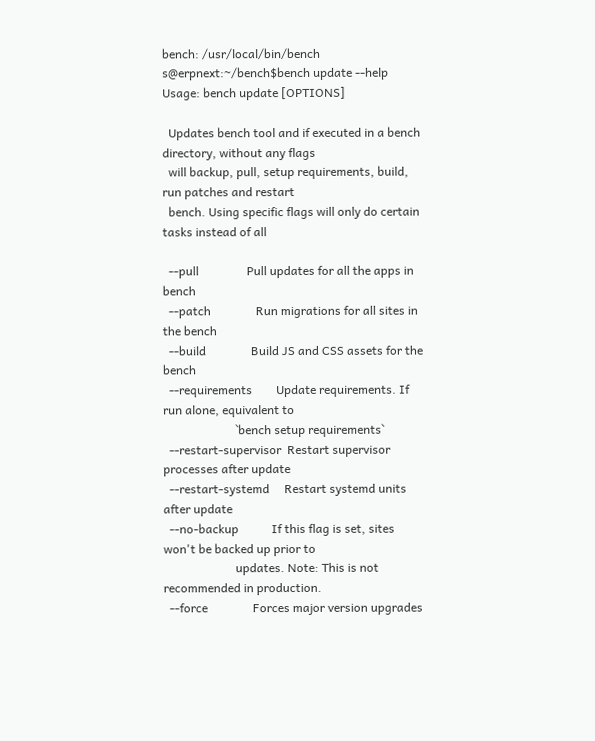bench: /usr/local/bin/bench
s@erpnext:~/bench$bench update --help
Usage: bench update [OPTIONS]

  Updates bench tool and if executed in a bench directory, without any flags
  will backup, pull, setup requirements, build, run patches and restart
  bench. Using specific flags will only do certain tasks instead of all

  --pull                Pull updates for all the apps in bench
  --patch               Run migrations for all sites in the bench
  --build               Build JS and CSS assets for the bench
  --requirements        Update requirements. If run alone, equivalent to
                        `bench setup requirements`
  --restart-supervisor  Restart supervisor processes after update
  --restart-systemd     Restart systemd units after update
  --no-backup           If this flag is set, sites won't be backed up prior to
                        updates. Note: This is not recommended in production.
  --force               Forces major version upgrades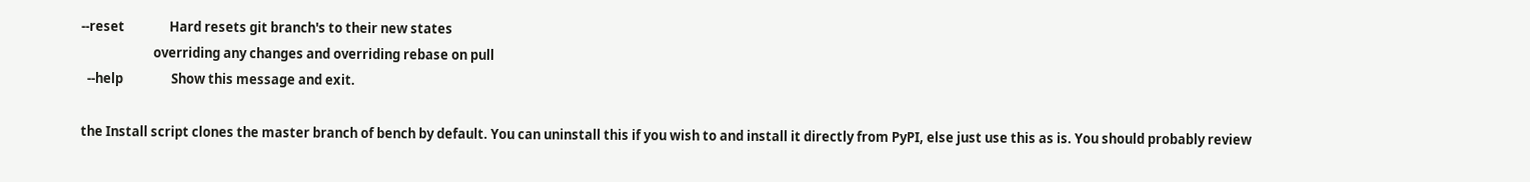--reset               Hard resets git branch's to their new states
                        overriding any changes and overriding rebase on pull
  --help                Show this message and exit.

the Install script clones the master branch of bench by default. You can uninstall this if you wish to and install it directly from PyPI, else just use this as is. You should probably review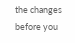the changes before you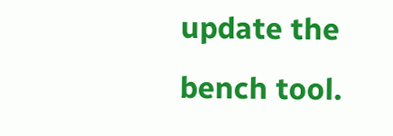update the bench tool.